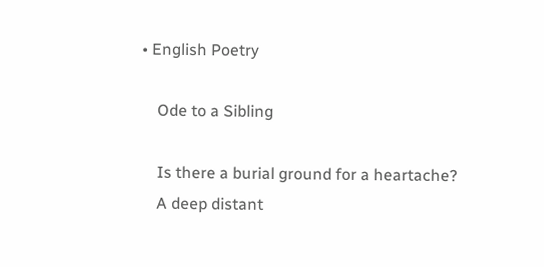• English Poetry

    Ode to a Sibling

    Is there a burial ground for a heartache?
    A deep distant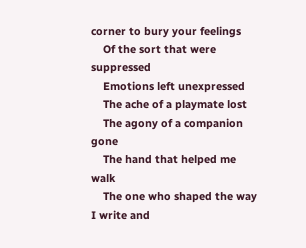corner to bury your feelings
    Of the sort that were suppressed
    Emotions left unexpressed
    The ache of a playmate lost
    The agony of a companion gone
    The hand that helped me walk
    The one who shaped the way I write and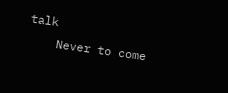talk
    Never to come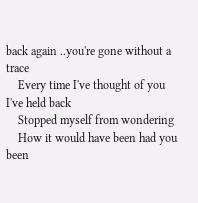back again ..you're gone without a trace
    Every time I've thought of you I've held back
    Stopped myself from wondering
    How it would have been had you been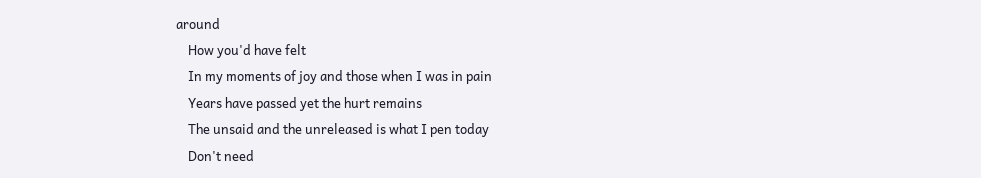around
    How you'd have felt
    In my moments of joy and those when I was in pain
    Years have passed yet the hurt remains
    The unsaid and the unreleased is what I pen today
    Don't need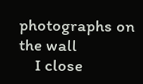photographs on the wall
    I close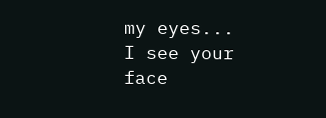my eyes... I see your face